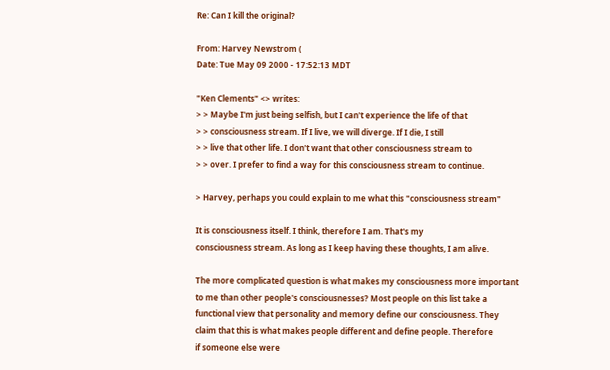Re: Can I kill the original?

From: Harvey Newstrom (
Date: Tue May 09 2000 - 17:52:13 MDT

"Ken Clements" <> writes:
> > Maybe I'm just being selfish, but I can't experience the life of that
> > consciousness stream. If I live, we will diverge. If I die, I still
> > live that other life. I don't want that other consciousness stream to
> > over. I prefer to find a way for this consciousness stream to continue.

> Harvey, perhaps you could explain to me what this "consciousness stream"

It is consciousness itself. I think, therefore I am. That's my
consciousness stream. As long as I keep having these thoughts, I am alive.

The more complicated question is what makes my consciousness more important
to me than other people's consciousnesses? Most people on this list take a
functional view that personality and memory define our consciousness. They
claim that this is what makes people different and define people. Therefore
if someone else were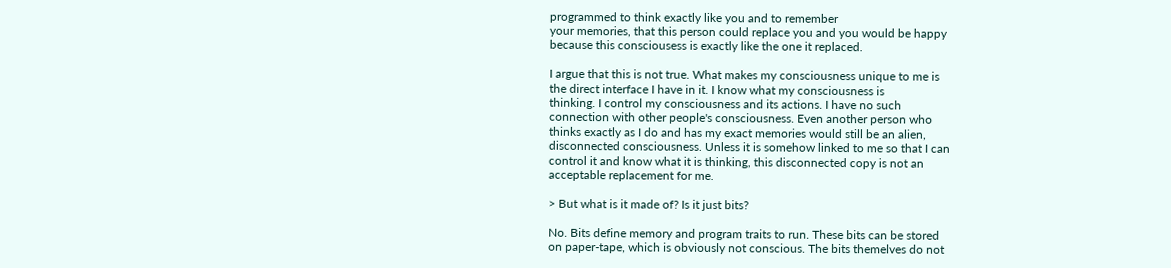programmed to think exactly like you and to remember
your memories, that this person could replace you and you would be happy
because this consciousess is exactly like the one it replaced.

I argue that this is not true. What makes my consciousness unique to me is
the direct interface I have in it. I know what my consciousness is
thinking. I control my consciousness and its actions. I have no such
connection with other people's consciousness. Even another person who
thinks exactly as I do and has my exact memories would still be an alien,
disconnected consciousness. Unless it is somehow linked to me so that I can
control it and know what it is thinking, this disconnected copy is not an
acceptable replacement for me.

> But what is it made of? Is it just bits?

No. Bits define memory and program traits to run. These bits can be stored
on paper-tape, which is obviously not conscious. The bits themelves do not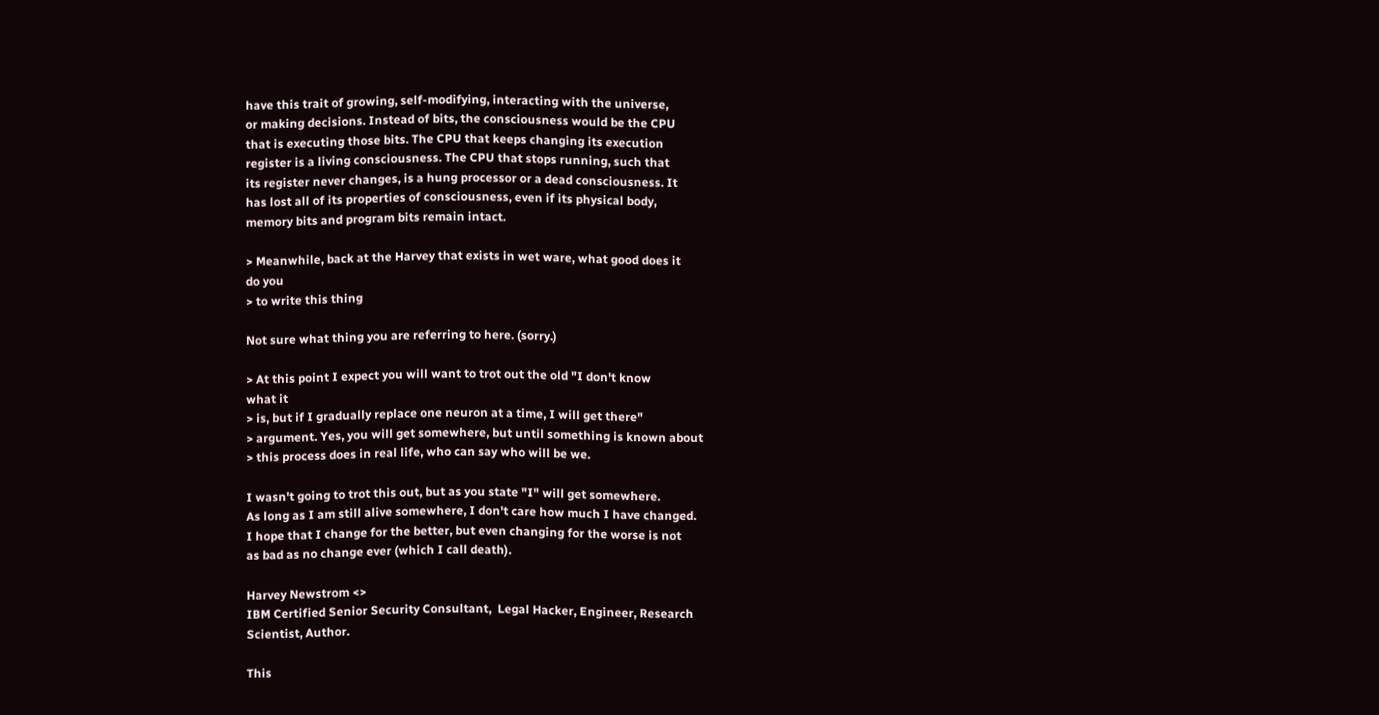have this trait of growing, self-modifying, interacting with the universe,
or making decisions. Instead of bits, the consciousness would be the CPU
that is executing those bits. The CPU that keeps changing its execution
register is a living consciousness. The CPU that stops running, such that
its register never changes, is a hung processor or a dead consciousness. It
has lost all of its properties of consciousness, even if its physical body,
memory bits and program bits remain intact.

> Meanwhile, back at the Harvey that exists in wet ware, what good does it
do you
> to write this thing

Not sure what thing you are referring to here. (sorry.)

> At this point I expect you will want to trot out the old "I don't know
what it
> is, but if I gradually replace one neuron at a time, I will get there"
> argument. Yes, you will get somewhere, but until something is known about
> this process does in real life, who can say who will be we.

I wasn't going to trot this out, but as you state "I" will get somewhere.
As long as I am still alive somewhere, I don't care how much I have changed.
I hope that I change for the better, but even changing for the worse is not
as bad as no change ever (which I call death).

Harvey Newstrom <>
IBM Certified Senior Security Consultant,  Legal Hacker, Engineer, Research
Scientist, Author.

This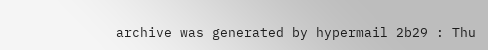archive was generated by hypermail 2b29 : Thu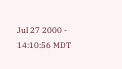Jul 27 2000 - 14:10:56 MDT